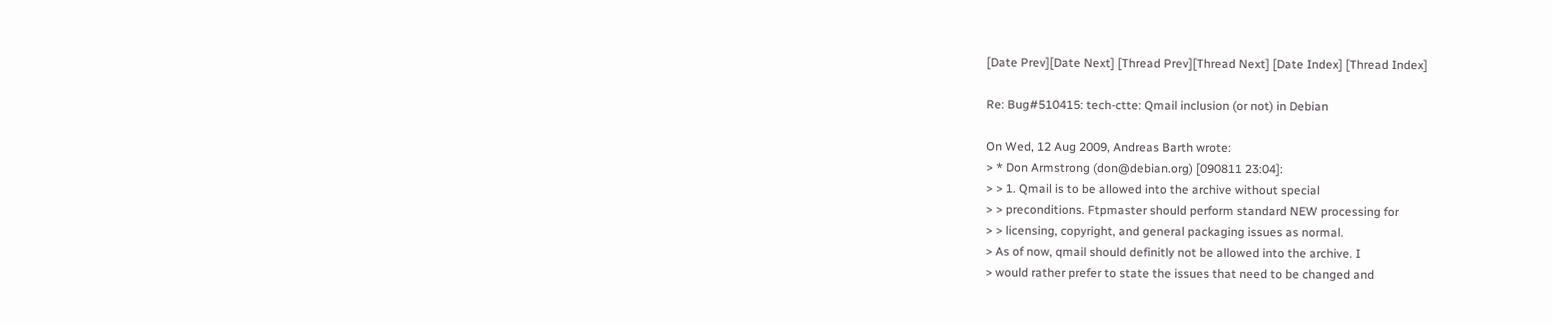[Date Prev][Date Next] [Thread Prev][Thread Next] [Date Index] [Thread Index]

Re: Bug#510415: tech-ctte: Qmail inclusion (or not) in Debian

On Wed, 12 Aug 2009, Andreas Barth wrote:
> * Don Armstrong (don@debian.org) [090811 23:04]:
> > 1. Qmail is to be allowed into the archive without special
> > preconditions. Ftpmaster should perform standard NEW processing for
> > licensing, copyright, and general packaging issues as normal.
> As of now, qmail should definitly not be allowed into the archive. I
> would rather prefer to state the issues that need to be changed and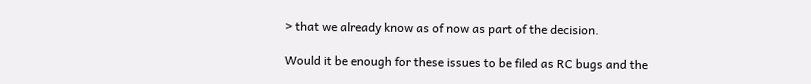> that we already know as of now as part of the decision.

Would it be enough for these issues to be filed as RC bugs and the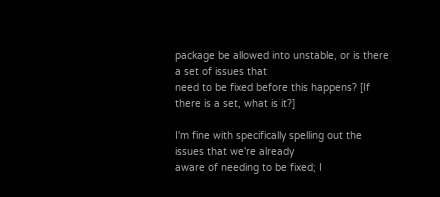package be allowed into unstable, or is there a set of issues that
need to be fixed before this happens? [If there is a set, what is it?]

I'm fine with specifically spelling out the issues that we're already
aware of needing to be fixed; I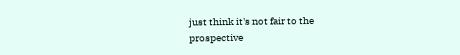just think it's not fair to the
prospective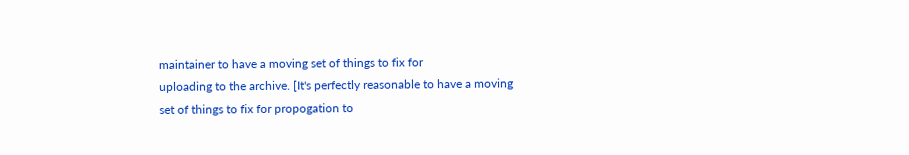maintainer to have a moving set of things to fix for
uploading to the archive. [It's perfectly reasonable to have a moving
set of things to fix for propogation to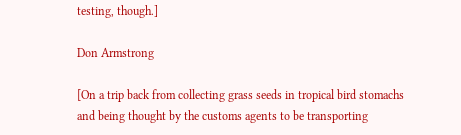testing, though.]

Don Armstrong

[On a trip back from collecting grass seeds in tropical bird stomachs
and being thought by the customs agents to be transporting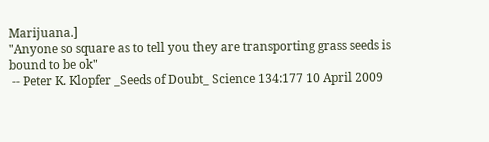Marijuana.]
"Anyone so square as to tell you they are transporting grass seeds is
bound to be ok"
 -- Peter K. Klopfer _Seeds of Doubt_ Science 134:177 10 April 2009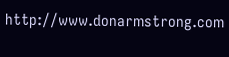http://www.donarmstrong.com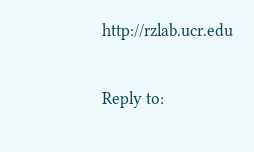http://rzlab.ucr.edu

Reply to: